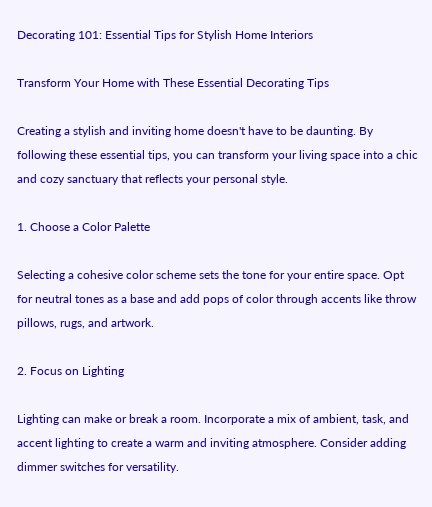Decorating 101: Essential Tips for Stylish Home Interiors

Transform Your Home with These Essential Decorating Tips

Creating a stylish and inviting home doesn't have to be daunting. By following these essential tips, you can transform your living space into a chic and cozy sanctuary that reflects your personal style.

1. Choose a Color Palette

Selecting a cohesive color scheme sets the tone for your entire space. Opt for neutral tones as a base and add pops of color through accents like throw pillows, rugs, and artwork.

2. Focus on Lighting

Lighting can make or break a room. Incorporate a mix of ambient, task, and accent lighting to create a warm and inviting atmosphere. Consider adding dimmer switches for versatility.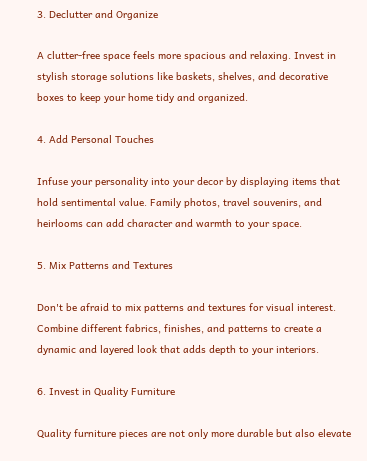3. Declutter and Organize

A clutter-free space feels more spacious and relaxing. Invest in stylish storage solutions like baskets, shelves, and decorative boxes to keep your home tidy and organized.

4. Add Personal Touches

Infuse your personality into your decor by displaying items that hold sentimental value. Family photos, travel souvenirs, and heirlooms can add character and warmth to your space.

5. Mix Patterns and Textures

Don't be afraid to mix patterns and textures for visual interest. Combine different fabrics, finishes, and patterns to create a dynamic and layered look that adds depth to your interiors.

6. Invest in Quality Furniture

Quality furniture pieces are not only more durable but also elevate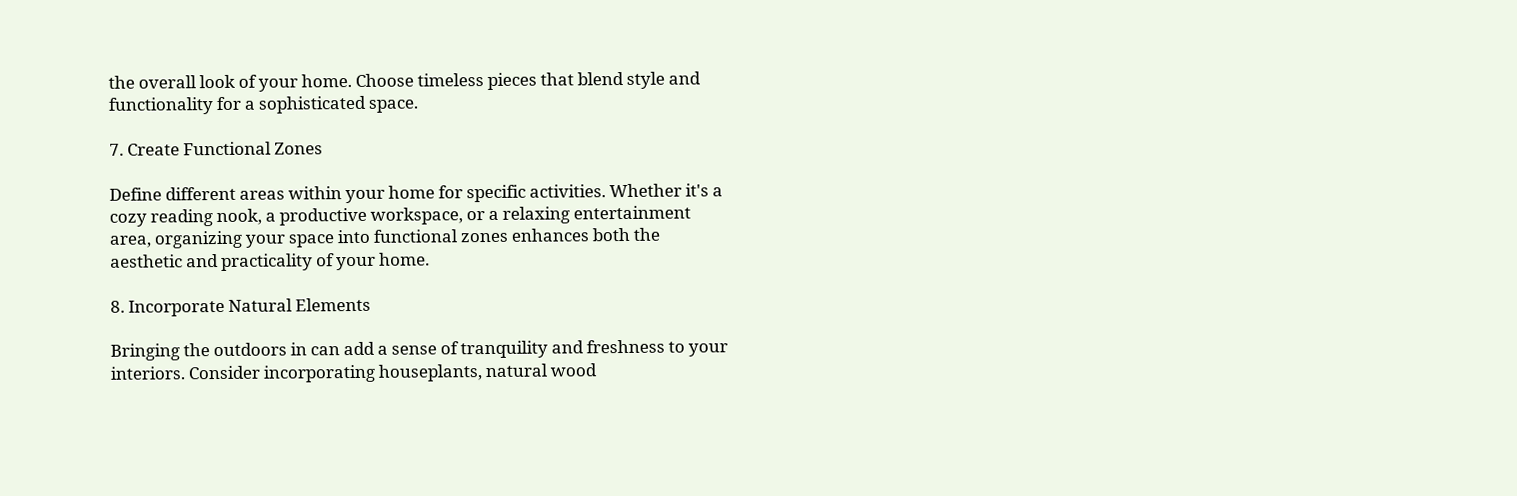the overall look of your home. Choose timeless pieces that blend style and functionality for a sophisticated space.

7. Create Functional Zones

Define different areas within your home for specific activities. Whether it's a cozy reading nook, a productive workspace, or a relaxing entertainment area, organizing your space into functional zones enhances both the aesthetic and practicality of your home.

8. Incorporate Natural Elements

Bringing the outdoors in can add a sense of tranquility and freshness to your interiors. Consider incorporating houseplants, natural wood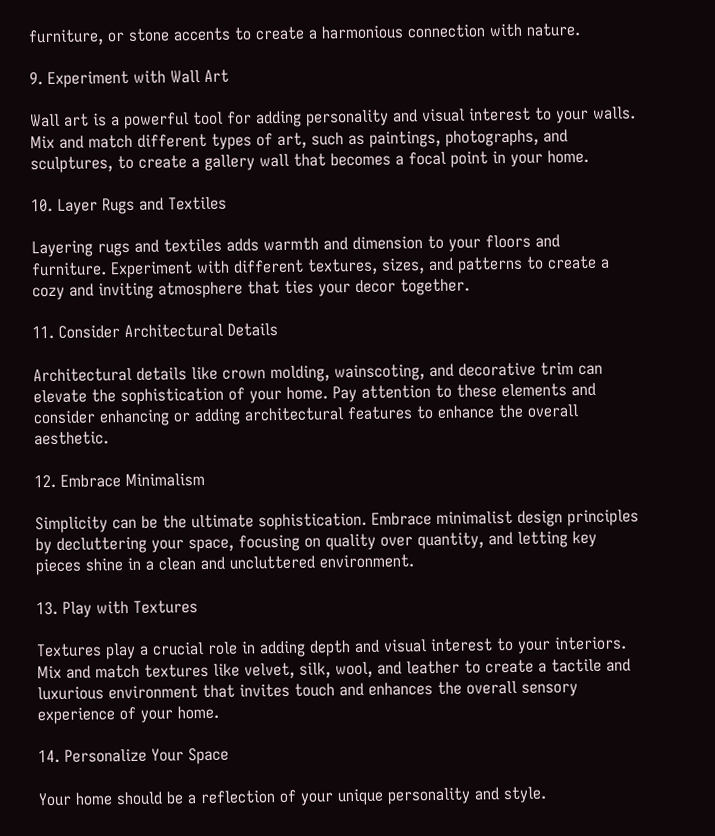furniture, or stone accents to create a harmonious connection with nature.

9. Experiment with Wall Art

Wall art is a powerful tool for adding personality and visual interest to your walls. Mix and match different types of art, such as paintings, photographs, and sculptures, to create a gallery wall that becomes a focal point in your home.

10. Layer Rugs and Textiles

Layering rugs and textiles adds warmth and dimension to your floors and furniture. Experiment with different textures, sizes, and patterns to create a cozy and inviting atmosphere that ties your decor together.

11. Consider Architectural Details

Architectural details like crown molding, wainscoting, and decorative trim can elevate the sophistication of your home. Pay attention to these elements and consider enhancing or adding architectural features to enhance the overall aesthetic.

12. Embrace Minimalism

Simplicity can be the ultimate sophistication. Embrace minimalist design principles by decluttering your space, focusing on quality over quantity, and letting key pieces shine in a clean and uncluttered environment.

13. Play with Textures

Textures play a crucial role in adding depth and visual interest to your interiors. Mix and match textures like velvet, silk, wool, and leather to create a tactile and luxurious environment that invites touch and enhances the overall sensory experience of your home.

14. Personalize Your Space

Your home should be a reflection of your unique personality and style.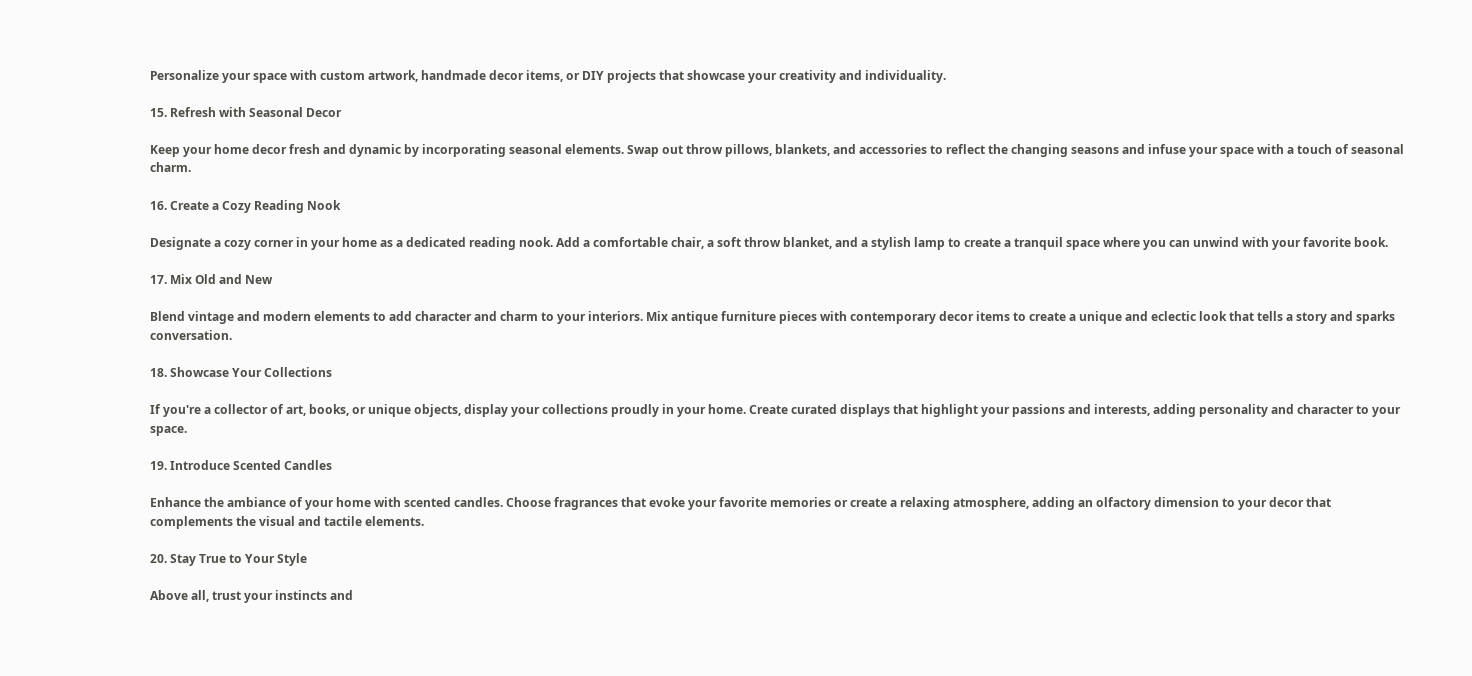Personalize your space with custom artwork, handmade decor items, or DIY projects that showcase your creativity and individuality.

15. Refresh with Seasonal Decor

Keep your home decor fresh and dynamic by incorporating seasonal elements. Swap out throw pillows, blankets, and accessories to reflect the changing seasons and infuse your space with a touch of seasonal charm.

16. Create a Cozy Reading Nook

Designate a cozy corner in your home as a dedicated reading nook. Add a comfortable chair, a soft throw blanket, and a stylish lamp to create a tranquil space where you can unwind with your favorite book.

17. Mix Old and New

Blend vintage and modern elements to add character and charm to your interiors. Mix antique furniture pieces with contemporary decor items to create a unique and eclectic look that tells a story and sparks conversation.

18. Showcase Your Collections

If you're a collector of art, books, or unique objects, display your collections proudly in your home. Create curated displays that highlight your passions and interests, adding personality and character to your space.

19. Introduce Scented Candles

Enhance the ambiance of your home with scented candles. Choose fragrances that evoke your favorite memories or create a relaxing atmosphere, adding an olfactory dimension to your decor that complements the visual and tactile elements.

20. Stay True to Your Style

Above all, trust your instincts and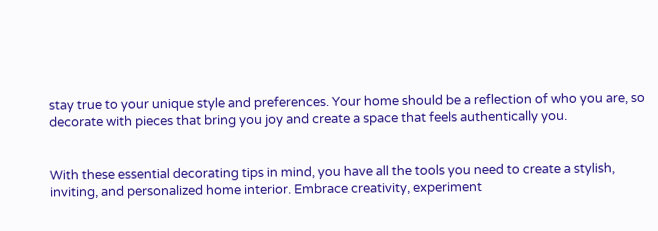stay true to your unique style and preferences. Your home should be a reflection of who you are, so decorate with pieces that bring you joy and create a space that feels authentically you.


With these essential decorating tips in mind, you have all the tools you need to create a stylish, inviting, and personalized home interior. Embrace creativity, experiment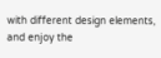with different design elements, and enjoy the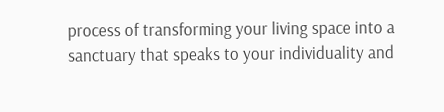process of transforming your living space into a sanctuary that speaks to your individuality and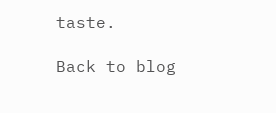taste.

Back to blog